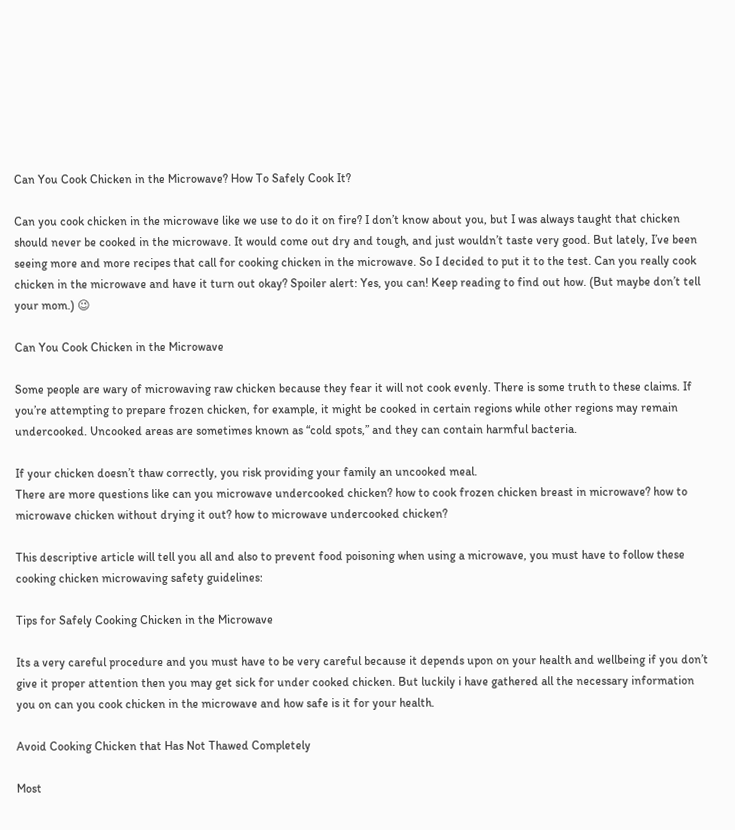Can You Cook Chicken in the Microwave? How To Safely Cook It?

Can you cook chicken in the microwave like we use to do it on fire? I don’t know about you, but I was always taught that chicken should never be cooked in the microwave. It would come out dry and tough, and just wouldn’t taste very good. But lately, I’ve been seeing more and more recipes that call for cooking chicken in the microwave. So I decided to put it to the test. Can you really cook chicken in the microwave and have it turn out okay? Spoiler alert: Yes, you can! Keep reading to find out how. (But maybe don’t tell your mom.) 😉

Can You Cook Chicken in the Microwave

Some people are wary of microwaving raw chicken because they fear it will not cook evenly. There is some truth to these claims. If you’re attempting to prepare frozen chicken, for example, it might be cooked in certain regions while other regions may remain undercooked. Uncooked areas are sometimes known as “cold spots,” and they can contain harmful bacteria.

If your chicken doesn’t thaw correctly, you risk providing your family an uncooked meal.
There are more questions like can you microwave undercooked chicken? how to cook frozen chicken breast in microwave? how to microwave chicken without drying it out? how to microwave undercooked chicken?

This descriptive article will tell you all and also to prevent food poisoning when using a microwave, you must have to follow these cooking chicken microwaving safety guidelines:

Tips for Safely Cooking Chicken in the Microwave

Its a very careful procedure and you must have to be very careful because it depends upon on your health and wellbeing if you don’t give it proper attention then you may get sick for under cooked chicken. But luckily i have gathered all the necessary information you on can you cook chicken in the microwave and how safe is it for your health.

Avoid Cooking Chicken that Has Not Thawed Completely

Most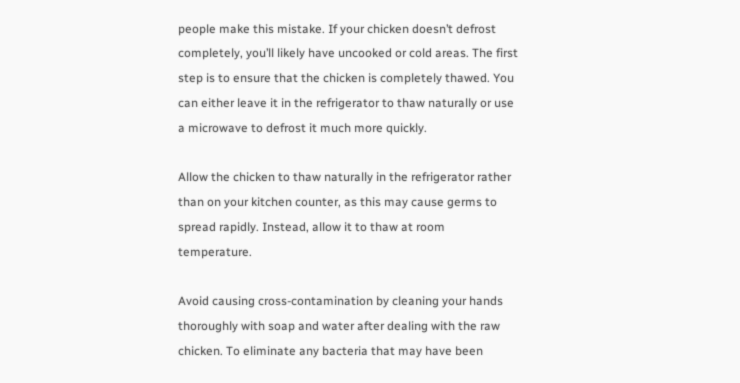people make this mistake. If your chicken doesn’t defrost completely, you’ll likely have uncooked or cold areas. The first step is to ensure that the chicken is completely thawed. You can either leave it in the refrigerator to thaw naturally or use a microwave to defrost it much more quickly.

Allow the chicken to thaw naturally in the refrigerator rather than on your kitchen counter, as this may cause germs to spread rapidly. Instead, allow it to thaw at room temperature.

Avoid causing cross-contamination by cleaning your hands thoroughly with soap and water after dealing with the raw chicken. To eliminate any bacteria that may have been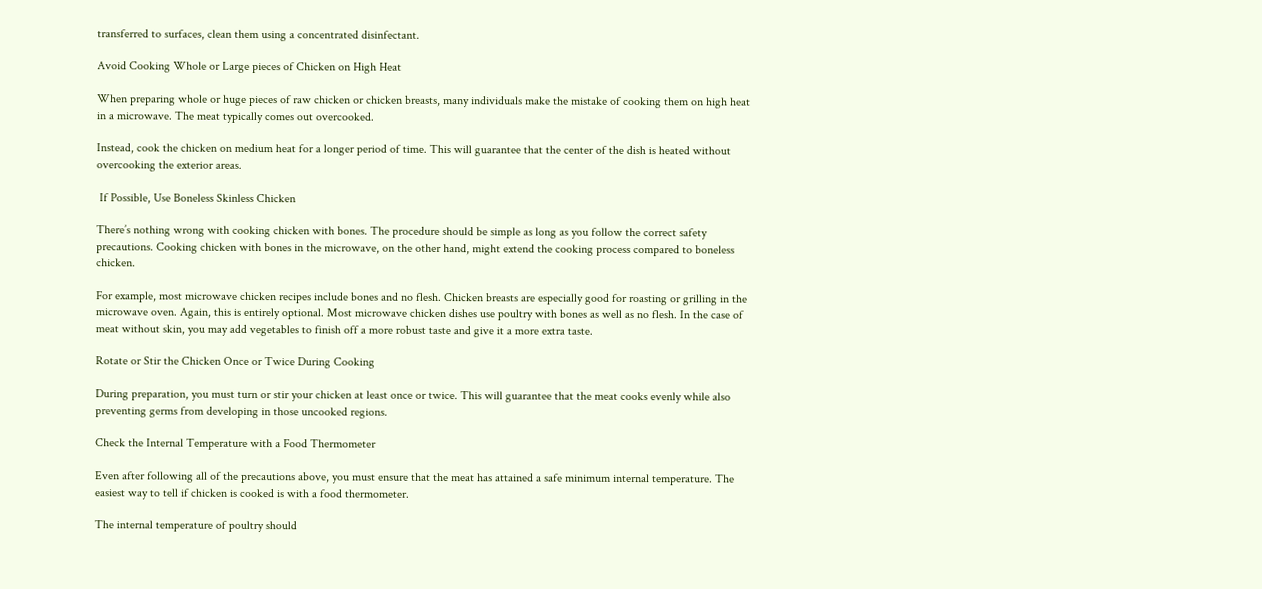transferred to surfaces, clean them using a concentrated disinfectant.

Avoid Cooking Whole or Large pieces of Chicken on High Heat

When preparing whole or huge pieces of raw chicken or chicken breasts, many individuals make the mistake of cooking them on high heat in a microwave. The meat typically comes out overcooked.

Instead, cook the chicken on medium heat for a longer period of time. This will guarantee that the center of the dish is heated without overcooking the exterior areas.

 If Possible, Use Boneless Skinless Chicken

There’s nothing wrong with cooking chicken with bones. The procedure should be simple as long as you follow the correct safety precautions. Cooking chicken with bones in the microwave, on the other hand, might extend the cooking process compared to boneless chicken.

For example, most microwave chicken recipes include bones and no flesh. Chicken breasts are especially good for roasting or grilling in the microwave oven. Again, this is entirely optional. Most microwave chicken dishes use poultry with bones as well as no flesh. In the case of meat without skin, you may add vegetables to finish off a more robust taste and give it a more extra taste.

Rotate or Stir the Chicken Once or Twice During Cooking

During preparation, you must turn or stir your chicken at least once or twice. This will guarantee that the meat cooks evenly while also preventing germs from developing in those uncooked regions.

Check the Internal Temperature with a Food Thermometer

Even after following all of the precautions above, you must ensure that the meat has attained a safe minimum internal temperature. The easiest way to tell if chicken is cooked is with a food thermometer.

The internal temperature of poultry should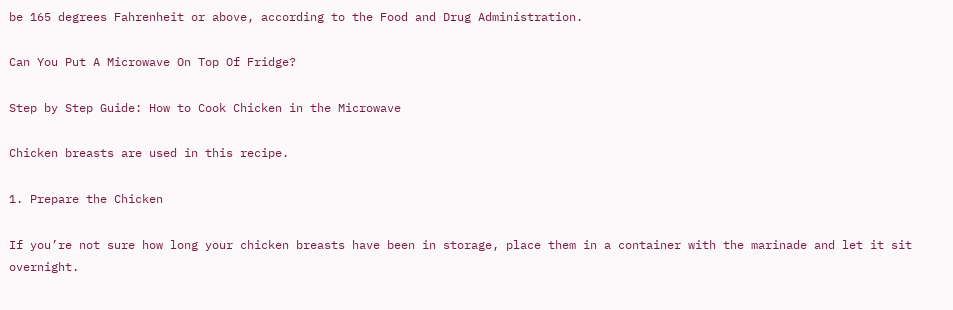be 165 degrees Fahrenheit or above, according to the Food and Drug Administration.

Can You Put A Microwave On Top Of Fridge?

Step by Step Guide: How to Cook Chicken in the Microwave

Chicken breasts are used in this recipe.

1. Prepare the Chicken

If you’re not sure how long your chicken breasts have been in storage, place them in a container with the marinade and let it sit overnight.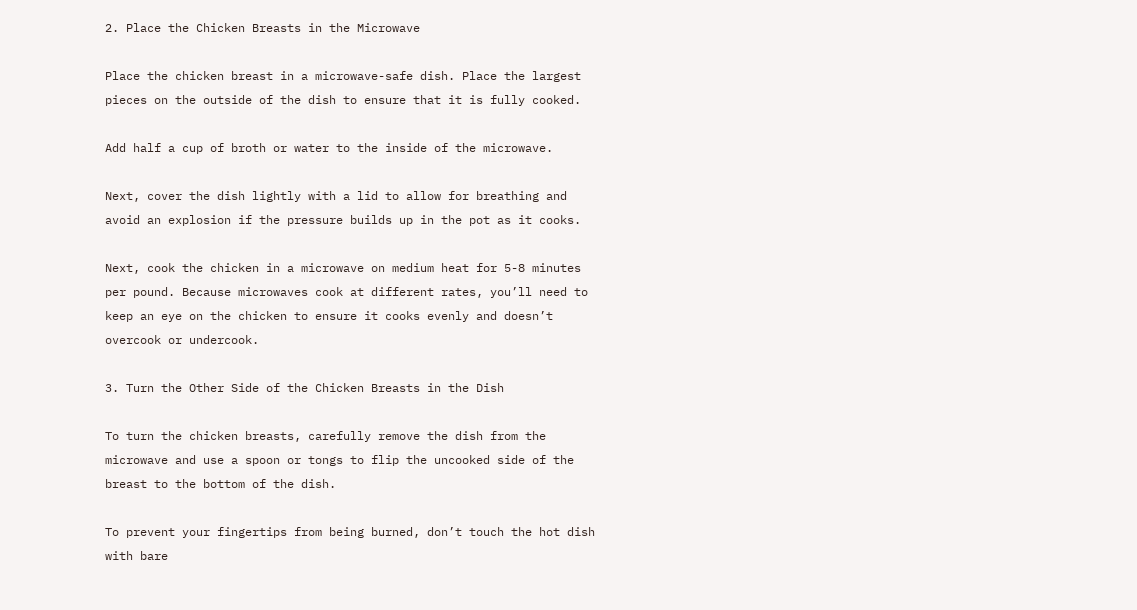2. Place the Chicken Breasts in the Microwave

Place the chicken breast in a microwave-safe dish. Place the largest pieces on the outside of the dish to ensure that it is fully cooked.

Add half a cup of broth or water to the inside of the microwave.

Next, cover the dish lightly with a lid to allow for breathing and avoid an explosion if the pressure builds up in the pot as it cooks.

Next, cook the chicken in a microwave on medium heat for 5-8 minutes per pound. Because microwaves cook at different rates, you’ll need to keep an eye on the chicken to ensure it cooks evenly and doesn’t overcook or undercook.

3. Turn the Other Side of the Chicken Breasts in the Dish

To turn the chicken breasts, carefully remove the dish from the microwave and use a spoon or tongs to flip the uncooked side of the breast to the bottom of the dish.

To prevent your fingertips from being burned, don’t touch the hot dish with bare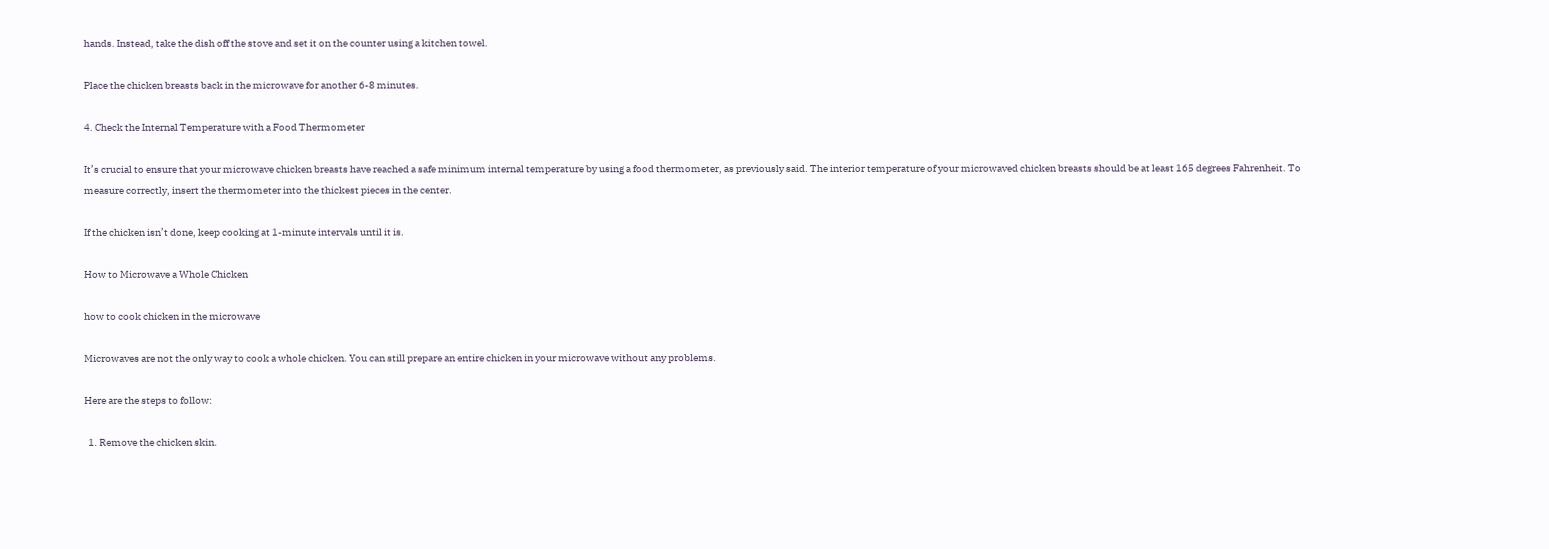hands. Instead, take the dish off the stove and set it on the counter using a kitchen towel.

Place the chicken breasts back in the microwave for another 6-8 minutes.

4. Check the Internal Temperature with a Food Thermometer

It’s crucial to ensure that your microwave chicken breasts have reached a safe minimum internal temperature by using a food thermometer, as previously said. The interior temperature of your microwaved chicken breasts should be at least 165 degrees Fahrenheit. To measure correctly, insert the thermometer into the thickest pieces in the center.

If the chicken isn’t done, keep cooking at 1-minute intervals until it is.

How to Microwave a Whole Chicken

how to cook chicken in the microwave

Microwaves are not the only way to cook a whole chicken. You can still prepare an entire chicken in your microwave without any problems.

Here are the steps to follow:

  1. Remove the chicken skin.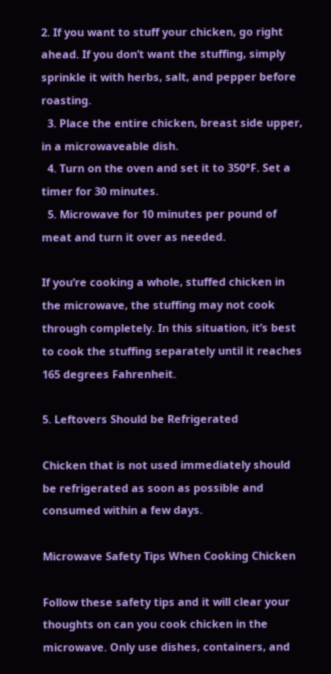2. If you want to stuff your chicken, go right ahead. If you don’t want the stuffing, simply sprinkle it with herbs, salt, and pepper before roasting.
  3. Place the entire chicken, breast side upper, in a microwaveable dish.
  4. Turn on the oven and set it to 350°F. Set a timer for 30 minutes.
  5. Microwave for 10 minutes per pound of meat and turn it over as needed.

If you’re cooking a whole, stuffed chicken in the microwave, the stuffing may not cook through completely. In this situation, it’s best to cook the stuffing separately until it reaches 165 degrees Fahrenheit.

5. Leftovers Should be Refrigerated

Chicken that is not used immediately should be refrigerated as soon as possible and consumed within a few days.

Microwave Safety Tips When Cooking Chicken

Follow these safety tips and it will clear your thoughts on can you cook chicken in the microwave. Only use dishes, containers, and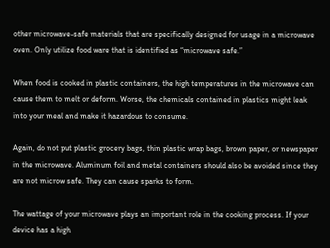other microwave-safe materials that are specifically designed for usage in a microwave oven. Only utilize food ware that is identified as “microwave safe.”

When food is cooked in plastic containers, the high temperatures in the microwave can cause them to melt or deform. Worse, the chemicals contained in plastics might leak into your meal and make it hazardous to consume.

Again, do not put plastic grocery bags, thin plastic wrap bags, brown paper, or newspaper in the microwave. Aluminum foil and metal containers should also be avoided since they are not microw safe. They can cause sparks to form.

The wattage of your microwave plays an important role in the cooking process. If your device has a high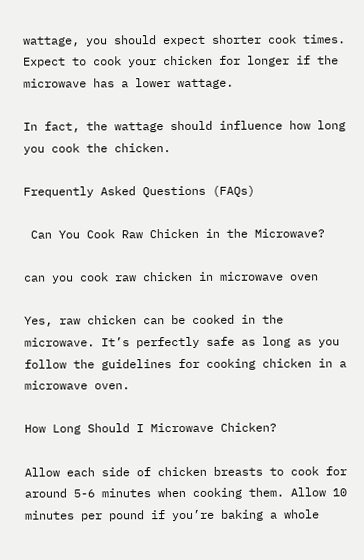wattage, you should expect shorter cook times. Expect to cook your chicken for longer if the microwave has a lower wattage.

In fact, the wattage should influence how long you cook the chicken.

Frequently Asked Questions (FAQs)

 Can You Cook Raw Chicken in the Microwave?

can you cook raw chicken in microwave oven

Yes, raw chicken can be cooked in the microwave. It’s perfectly safe as long as you follow the guidelines for cooking chicken in a microwave oven.

How Long Should I Microwave Chicken?

Allow each side of chicken breasts to cook for around 5-6 minutes when cooking them. Allow 10 minutes per pound if you’re baking a whole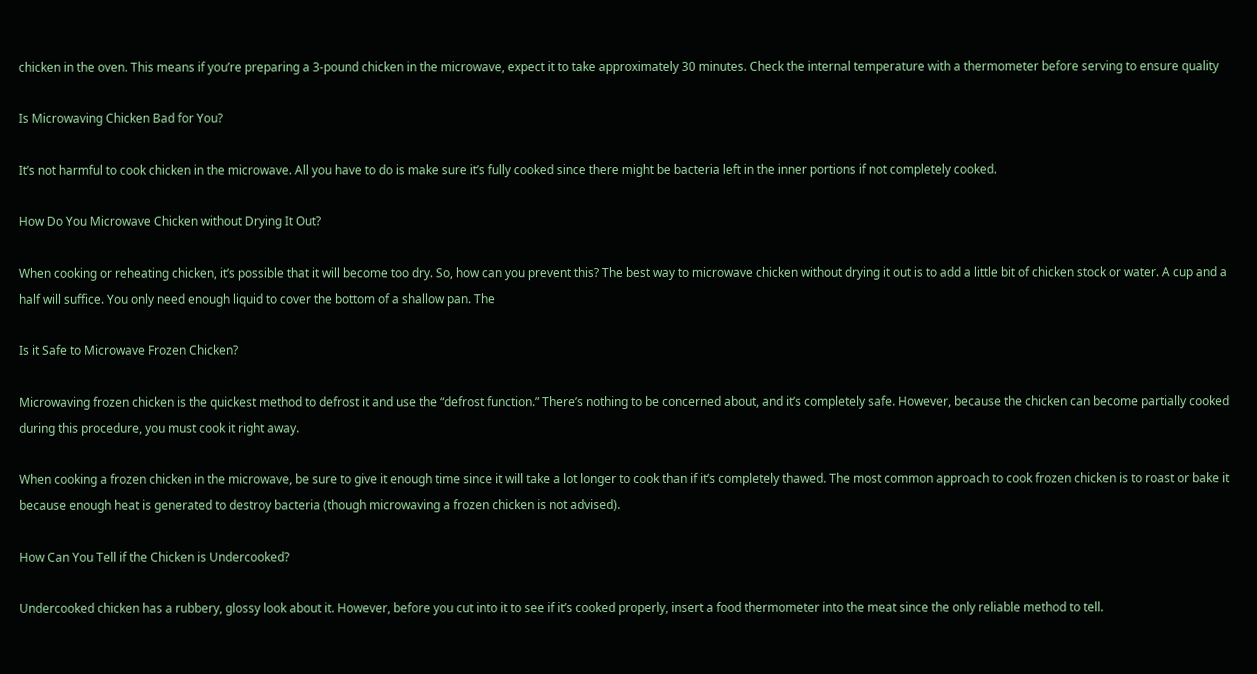chicken in the oven. This means if you’re preparing a 3-pound chicken in the microwave, expect it to take approximately 30 minutes. Check the internal temperature with a thermometer before serving to ensure quality

Is Microwaving Chicken Bad for You?

It’s not harmful to cook chicken in the microwave. All you have to do is make sure it’s fully cooked since there might be bacteria left in the inner portions if not completely cooked.

How Do You Microwave Chicken without Drying It Out?

When cooking or reheating chicken, it’s possible that it will become too dry. So, how can you prevent this? The best way to microwave chicken without drying it out is to add a little bit of chicken stock or water. A cup and a half will suffice. You only need enough liquid to cover the bottom of a shallow pan. The

Is it Safe to Microwave Frozen Chicken?

Microwaving frozen chicken is the quickest method to defrost it and use the “defrost function.” There’s nothing to be concerned about, and it’s completely safe. However, because the chicken can become partially cooked during this procedure, you must cook it right away.

When cooking a frozen chicken in the microwave, be sure to give it enough time since it will take a lot longer to cook than if it’s completely thawed. The most common approach to cook frozen chicken is to roast or bake it because enough heat is generated to destroy bacteria (though microwaving a frozen chicken is not advised).

How Can You Tell if the Chicken is Undercooked?

Undercooked chicken has a rubbery, glossy look about it. However, before you cut into it to see if it’s cooked properly, insert a food thermometer into the meat since the only reliable method to tell.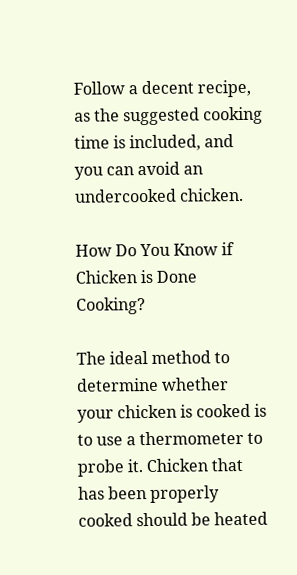Follow a decent recipe, as the suggested cooking time is included, and you can avoid an undercooked chicken.

How Do You Know if Chicken is Done Cooking?

The ideal method to determine whether your chicken is cooked is to use a thermometer to probe it. Chicken that has been properly cooked should be heated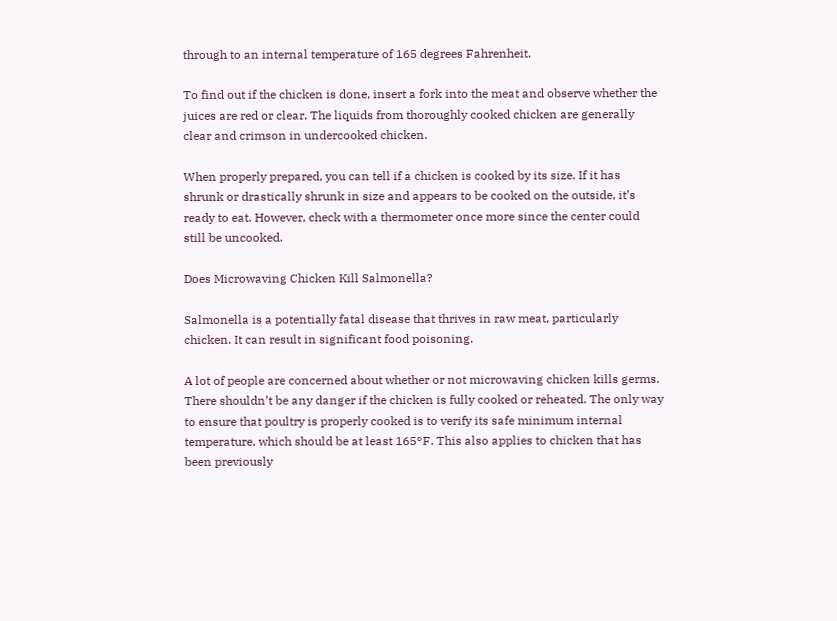through to an internal temperature of 165 degrees Fahrenheit.

To find out if the chicken is done, insert a fork into the meat and observe whether the juices are red or clear. The liquids from thoroughly cooked chicken are generally clear and crimson in undercooked chicken.

When properly prepared, you can tell if a chicken is cooked by its size. If it has shrunk or drastically shrunk in size and appears to be cooked on the outside, it’s ready to eat. However, check with a thermometer once more since the center could still be uncooked.

Does Microwaving Chicken Kill Salmonella?

Salmonella is a potentially fatal disease that thrives in raw meat, particularly chicken. It can result in significant food poisoning.

A lot of people are concerned about whether or not microwaving chicken kills germs. There shouldn’t be any danger if the chicken is fully cooked or reheated. The only way to ensure that poultry is properly cooked is to verify its safe minimum internal temperature, which should be at least 165°F. This also applies to chicken that has been previously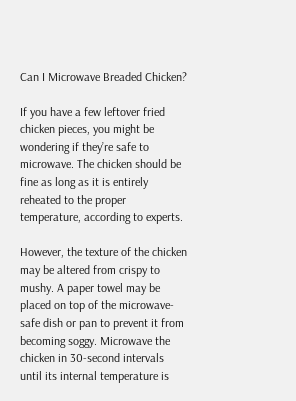Can I Microwave Breaded Chicken?

If you have a few leftover fried chicken pieces, you might be wondering if they’re safe to microwave. The chicken should be fine as long as it is entirely reheated to the proper temperature, according to experts.

However, the texture of the chicken may be altered from crispy to mushy. A paper towel may be placed on top of the microwave-safe dish or pan to prevent it from becoming soggy. Microwave the chicken in 30-second intervals until its internal temperature is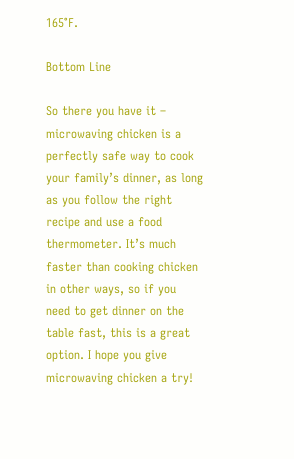165°F.

Bottom Line

So there you have it – microwaving chicken is a perfectly safe way to cook your family’s dinner, as long as you follow the right recipe and use a food thermometer. It’s much faster than cooking chicken in other ways, so if you need to get dinner on the table fast, this is a great option. I hope you give microwaving chicken a try!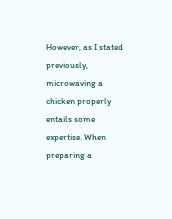However, as I stated previously, microwaving a chicken properly entails some expertise. When preparing a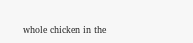whole chicken in the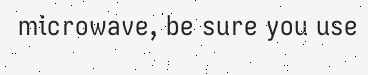microwave, be sure you use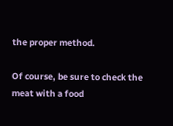the proper method.

Of course, be sure to check the meat with a food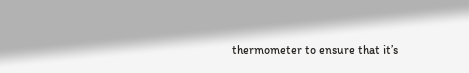thermometer to ensure that it’s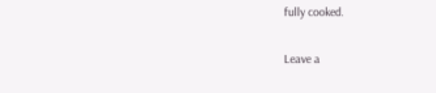fully cooked.

Leave a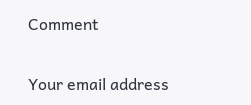Comment

Your email address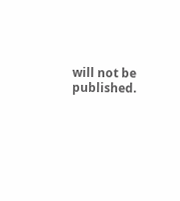will not be published.